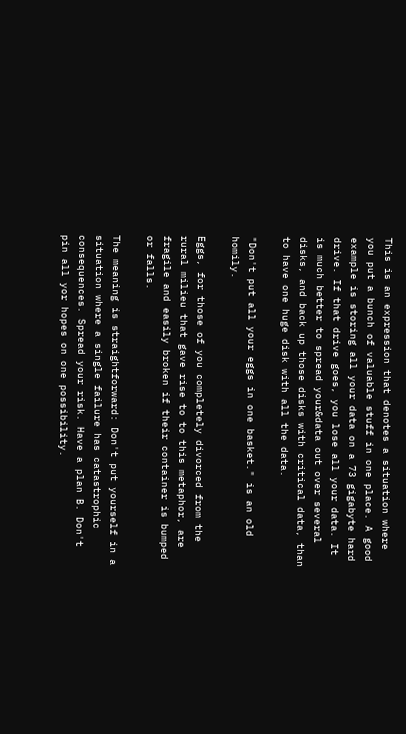This is an expression that denotes a situation where you put a bunch of valuable stuff in one place. A good example is storing all your data on a 73 gigabyte hard drive. If that drive goes, you lose all your data. It is much better to spread your&data out over several disks, and back up those disks with critical data, than to have one huge disk with all the data.

"Don't put all your eggs in one basket." is an old homily.

Eggs, for those of you completely divorced from the rural milieu that gave rise to to this metaphor, are fragile and easily broken if their container is bumped or falls.

The meaning is straightforward: Don't put yourself in a situation where a single failure has catastrophic consequences. Spread your risk. Have a plan B. Don't pin all yor hopes on one possibility.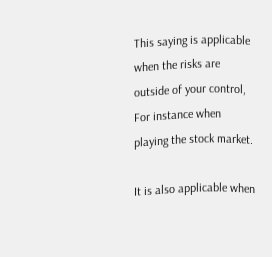This saying is applicable when the risks are outside of your control, For instance when playing the stock market.

It is also applicable when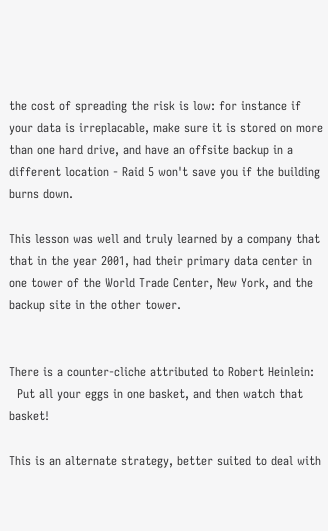the cost of spreading the risk is low: for instance if your data is irreplacable, make sure it is stored on more than one hard drive, and have an offsite backup in a different location - Raid 5 won't save you if the building burns down.

This lesson was well and truly learned by a company that that in the year 2001, had their primary data center in one tower of the World Trade Center, New York, and the backup site in the other tower.


There is a counter-cliche attributed to Robert Heinlein:
  Put all your eggs in one basket, and then watch that basket!

This is an alternate strategy, better suited to deal with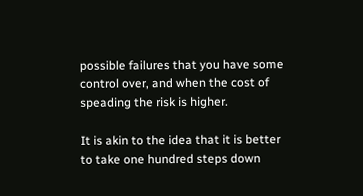possible failures that you have some control over, and when the cost of speading the risk is higher.

It is akin to the idea that it is better to take one hundred steps down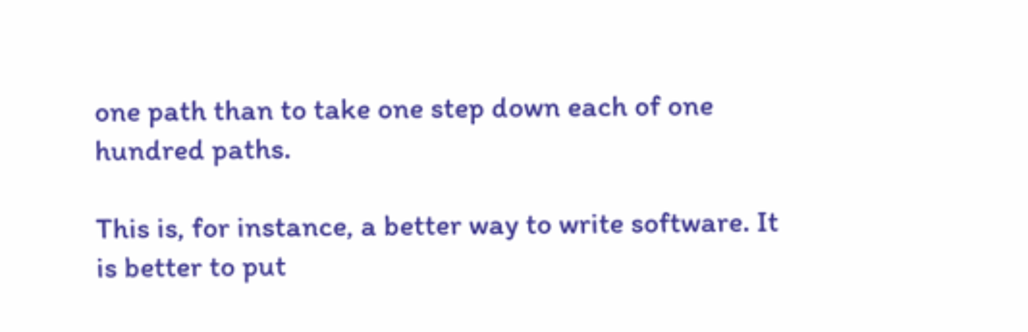one path than to take one step down each of one hundred paths.

This is, for instance, a better way to write software. It is better to put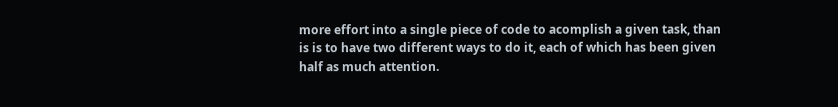more effort into a single piece of code to acomplish a given task, than is is to have two different ways to do it, each of which has been given half as much attention.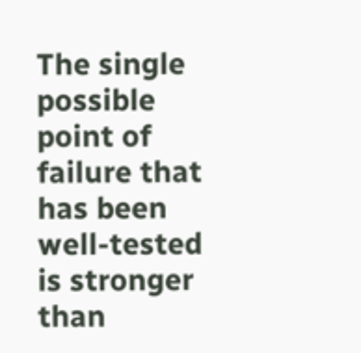The single possible point of failure that has been well-tested is stronger than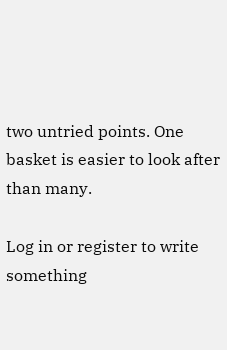two untried points. One basket is easier to look after than many.

Log in or register to write something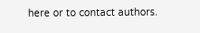here or to contact authors.